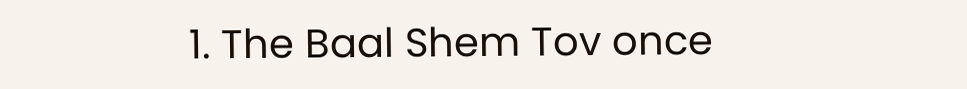1. The Baal Shem Tov once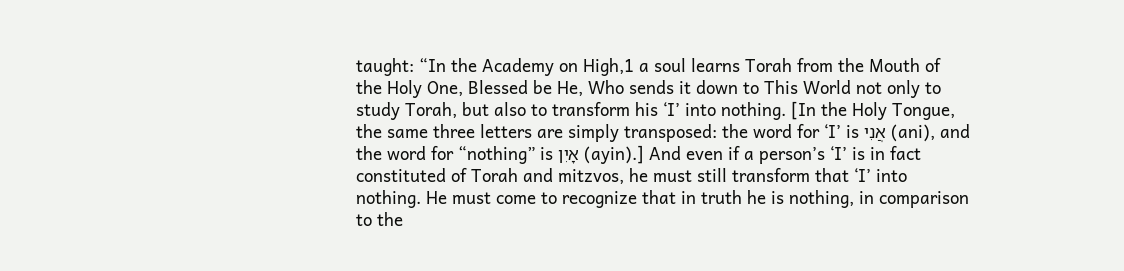taught: “In the Academy on High,1 a soul learns Torah from the Mouth of the Holy One, Blessed be He, Who sends it down to This World not only to study Torah, but also to transform his ‘I’ into nothing. [In the Holy Tongue, the same three letters are simply transposed: the word for ‘I’ is אֲנִי (ani), and the word for “nothing” is אָיִן (ayin).] And even if a person’s ‘I’ is in fact constituted of Torah and mitzvos, he must still transform that ‘I’ into nothing. He must come to recognize that in truth he is nothing, in comparison to the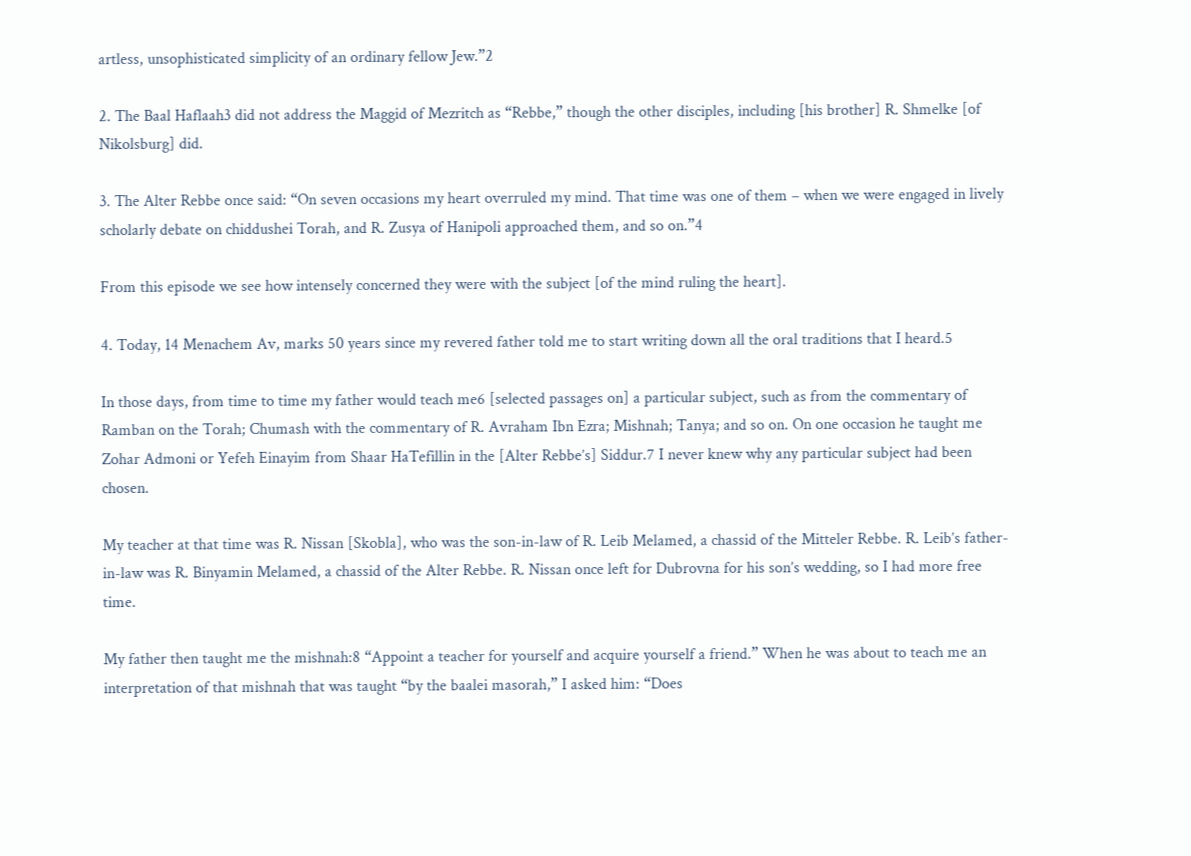artless, unsophisticated simplicity of an ordinary fellow Jew.”2

2. The Baal Haflaah3 did not address the Maggid of Mezritch as “Rebbe,” though the other disciples, including [his brother] R. Shmelke [of Nikolsburg] did.

3. The Alter Rebbe once said: “On seven occasions my heart overruled my mind. That time was one of them – when we were engaged in lively scholarly debate on chiddushei Torah, and R. Zusya of Hanipoli approached them, and so on.”4

From this episode we see how intensely concerned they were with the subject [of the mind ruling the heart].

4. Today, 14 Menachem Av, marks 50 years since my revered father told me to start writing down all the oral traditions that I heard.5

In those days, from time to time my father would teach me6 [selected passages on] a particular subject, such as from the commentary of Ramban on the Torah; Chumash with the commentary of R. Avraham Ibn Ezra; Mishnah; Tanya; and so on. On one occasion he taught me Zohar Admoni or Yefeh Einayim from Shaar HaTefillin in the [Alter Rebbe’s] Siddur.7 I never knew why any particular subject had been chosen.

My teacher at that time was R. Nissan [Skobla], who was the son-in-law of R. Leib Melamed, a chassid of the Mitteler Rebbe. R. Leib’s father-in-law was R. Binyamin Melamed, a chassid of the Alter Rebbe. R. Nissan once left for Dubrovna for his son’s wedding, so I had more free time.

My father then taught me the mishnah:8 “Appoint a teacher for yourself and acquire yourself a friend.” When he was about to teach me an interpretation of that mishnah that was taught “by the baalei masorah,” I asked him: “Does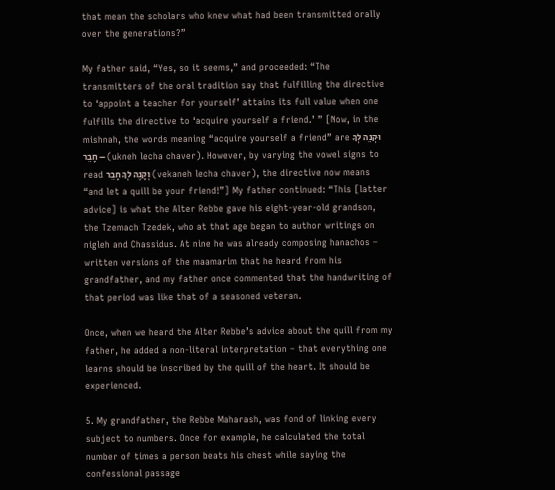that mean the scholars who knew what had been transmitted orally over the generations?”

My father said, “Yes, so it seems,” and proceeded: “The transmitters of the oral tradition say that fulfilling the directive to ‘appoint a teacher for yourself’ attains its full value when one fulfills the directive to ‘acquire yourself a friend.’ ” [Now, in the mishnah, the words meaning “acquire yourself a friend” are וּקְנֵה לְךָ חָבֵר – (ukneh lecha chaver). However, by varying the vowel signs to read וְקָנֶה לְךָ חָבֵר (vekaneh lecha chaver), the directive now means “and let a quill be your friend!”] My father continued: “This [latter advice] is what the Alter Rebbe gave his eight-year-old grandson, the Tzemach Tzedek, who at that age began to author writings on nigleh and Chassidus. At nine he was already composing hanachos – written versions of the maamarim that he heard from his grandfather, and my father once commented that the handwriting of that period was like that of a seasoned veteran.

Once, when we heard the Alter Rebbe’s advice about the quill from my father, he added a non-literal interpretation – that everything one learns should be inscribed by the quill of the heart. It should be experienced.

5. My grandfather, the Rebbe Maharash, was fond of linking every subject to numbers. Once for example, he calculated the total number of times a person beats his chest while saying the confessional passage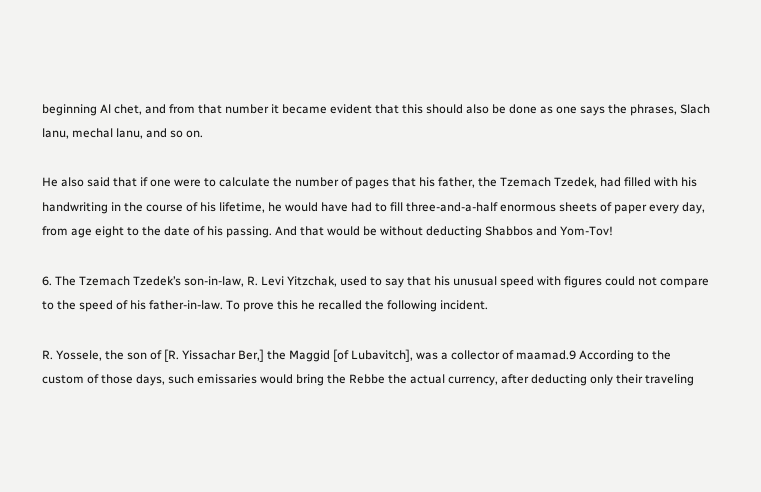beginning Al chet, and from that number it became evident that this should also be done as one says the phrases, Slach lanu, mechal lanu, and so on.

He also said that if one were to calculate the number of pages that his father, the Tzemach Tzedek, had filled with his handwriting in the course of his lifetime, he would have had to fill three-and-a-half enormous sheets of paper every day, from age eight to the date of his passing. And that would be without deducting Shabbos and Yom-Tov!

6. The Tzemach Tzedek’s son-in-law, R. Levi Yitzchak, used to say that his unusual speed with figures could not compare to the speed of his father-in-law. To prove this he recalled the following incident.

R. Yossele, the son of [R. Yissachar Ber,] the Maggid [of Lubavitch], was a collector of maamad.9 According to the custom of those days, such emissaries would bring the Rebbe the actual currency, after deducting only their traveling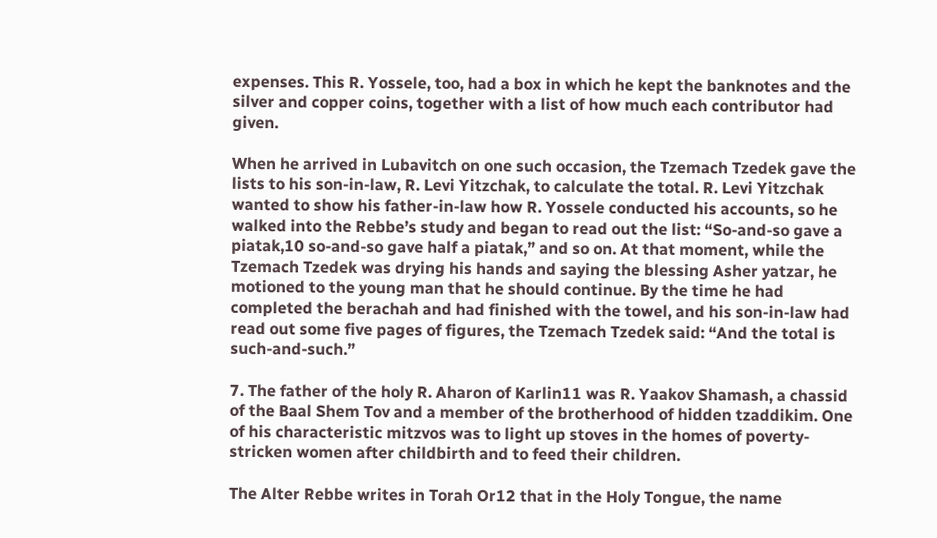expenses. This R. Yossele, too, had a box in which he kept the banknotes and the silver and copper coins, together with a list of how much each contributor had given.

When he arrived in Lubavitch on one such occasion, the Tzemach Tzedek gave the lists to his son-in-law, R. Levi Yitzchak, to calculate the total. R. Levi Yitzchak wanted to show his father-in-law how R. Yossele conducted his accounts, so he walked into the Rebbe’s study and began to read out the list: “So-and-so gave a piatak,10 so-and-so gave half a piatak,” and so on. At that moment, while the Tzemach Tzedek was drying his hands and saying the blessing Asher yatzar, he motioned to the young man that he should continue. By the time he had completed the berachah and had finished with the towel, and his son-in-law had read out some five pages of figures, the Tzemach Tzedek said: “And the total is such-and-such.”

7. The father of the holy R. Aharon of Karlin11 was R. Yaakov Shamash, a chassid of the Baal Shem Tov and a member of the brotherhood of hidden tzaddikim. One of his characteristic mitzvos was to light up stoves in the homes of poverty-stricken women after childbirth and to feed their children.

The Alter Rebbe writes in Torah Or12 that in the Holy Tongue, the name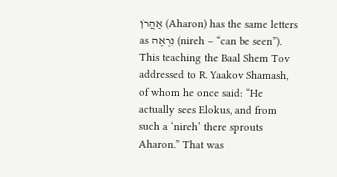אַהֲרֹן (Aharon) has the same letters as נִרְאֶה (nireh – “can be seen”). This teaching the Baal Shem Tov addressed to R. Yaakov Shamash, of whom he once said: “He actually sees Elokus, and from such a ‘nireh’ there sprouts Aharon.” That was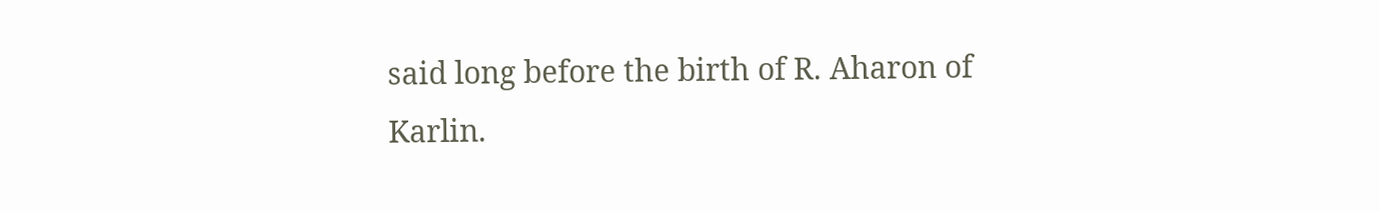said long before the birth of R. Aharon of Karlin.